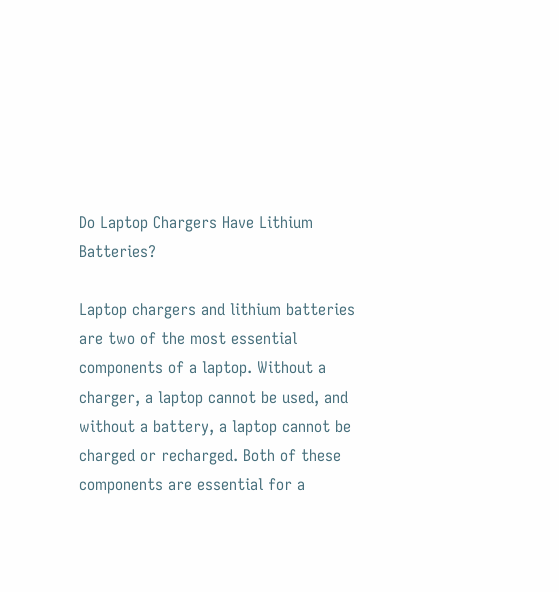Do Laptop Chargers Have Lithium Batteries?

Laptop chargers and lithium batteries are two of the most essential components of a laptop. Without a charger, a laptop cannot be used, and without a battery, a laptop cannot be charged or recharged. Both of these components are essential for a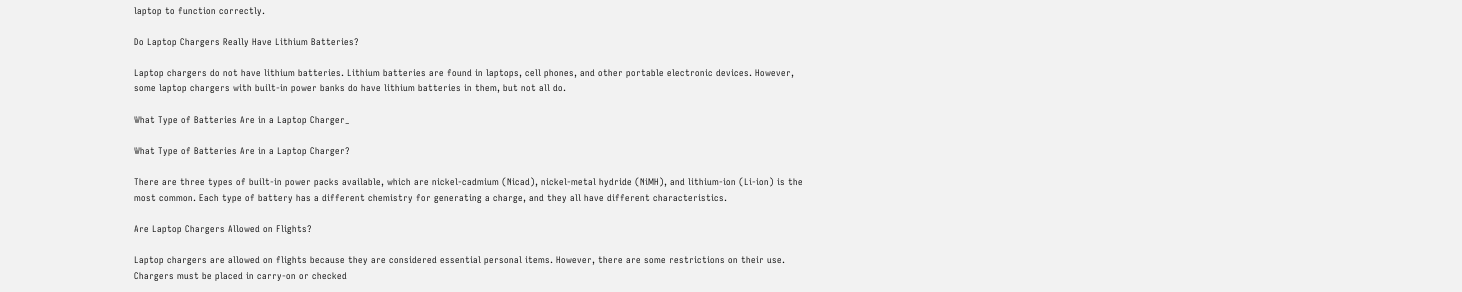laptop to function correctly.

Do Laptop Chargers Really Have Lithium Batteries?

Laptop chargers do not have lithium batteries. Lithium batteries are found in laptops, cell phones, and other portable electronic devices. However, some laptop chargers with built-in power banks do have lithium batteries in them, but not all do.

What Type of Batteries Are in a Laptop Charger_

What Type of Batteries Are in a Laptop Charger?

There are three types of built-in power packs available, which are nickel-cadmium (Nicad), nickel-metal hydride (NiMH), and lithium-ion (Li-ion) is the most common. Each type of battery has a different chemistry for generating a charge, and they all have different characteristics.

Are Laptop Chargers Allowed on Flights?

Laptop chargers are allowed on flights because they are considered essential personal items. However, there are some restrictions on their use. Chargers must be placed in carry-on or checked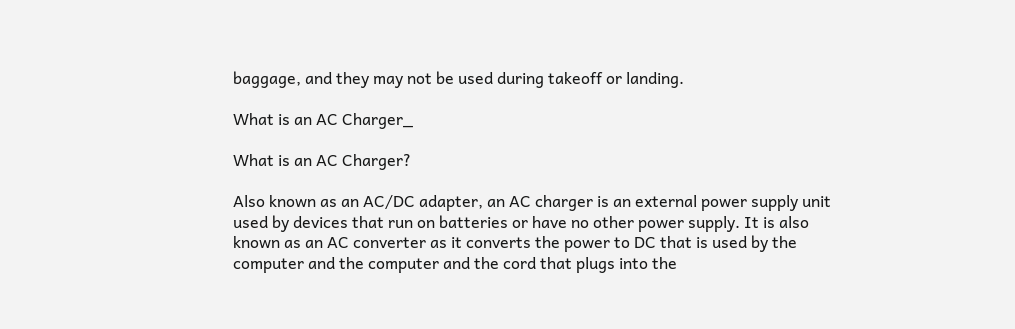baggage, and they may not be used during takeoff or landing.

What is an AC Charger_

What is an AC Charger?

Also known as an AC/DC adapter, an AC charger is an external power supply unit used by devices that run on batteries or have no other power supply. It is also known as an AC converter as it converts the power to DC that is used by the computer and the computer and the cord that plugs into the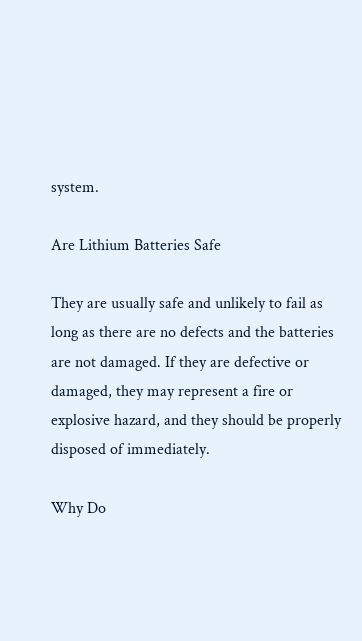system.

Are Lithium Batteries Safe

They are usually safe and unlikely to fail as long as there are no defects and the batteries are not damaged. If they are defective or damaged, they may represent a fire or explosive hazard, and they should be properly disposed of immediately.

Why Do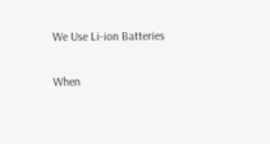We Use Li-ion Batteries

When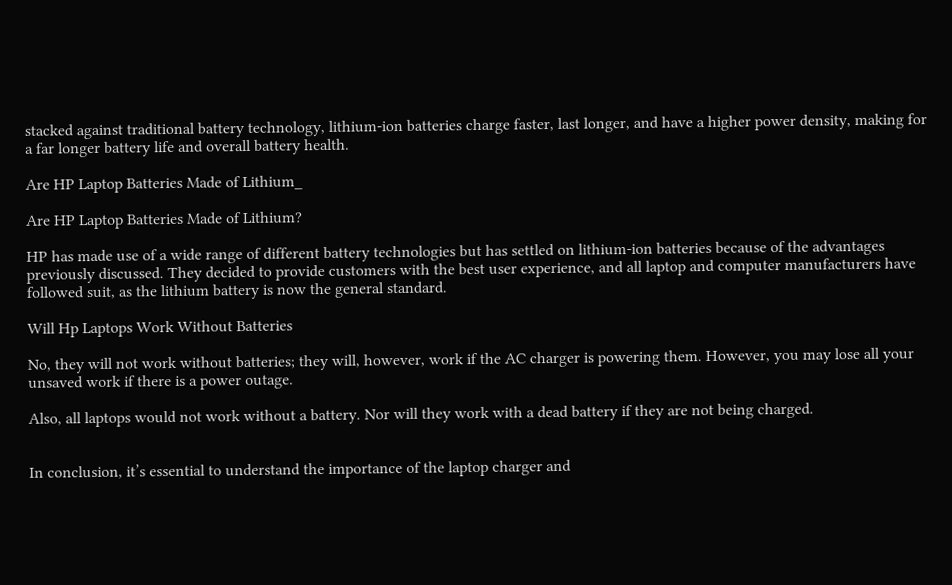stacked against traditional battery technology, lithium-ion batteries charge faster, last longer, and have a higher power density, making for a far longer battery life and overall battery health.

Are HP Laptop Batteries Made of Lithium_

Are HP Laptop Batteries Made of Lithium?

HP has made use of a wide range of different battery technologies but has settled on lithium-ion batteries because of the advantages previously discussed. They decided to provide customers with the best user experience, and all laptop and computer manufacturers have followed suit, as the lithium battery is now the general standard.

Will Hp Laptops Work Without Batteries

No, they will not work without batteries; they will, however, work if the AC charger is powering them. However, you may lose all your unsaved work if there is a power outage.

Also, all laptops would not work without a battery. Nor will they work with a dead battery if they are not being charged.


In conclusion, it’s essential to understand the importance of the laptop charger and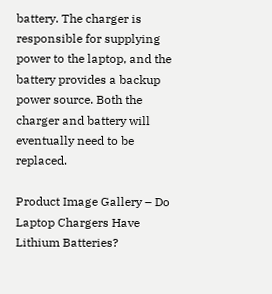battery. The charger is responsible for supplying power to the laptop, and the battery provides a backup power source. Both the charger and battery will eventually need to be replaced.

Product Image Gallery – Do Laptop Chargers Have Lithium Batteries?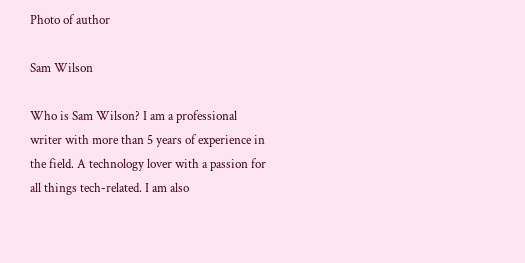Photo of author

Sam Wilson

Who is Sam Wilson? I am a professional writer with more than 5 years of experience in the field. A technology lover with a passion for all things tech-related. I am also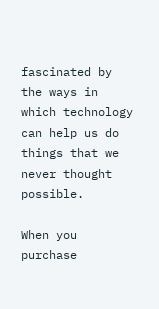fascinated by the ways in which technology can help us do things that we never thought possible.

When you purchase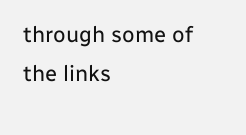through some of the links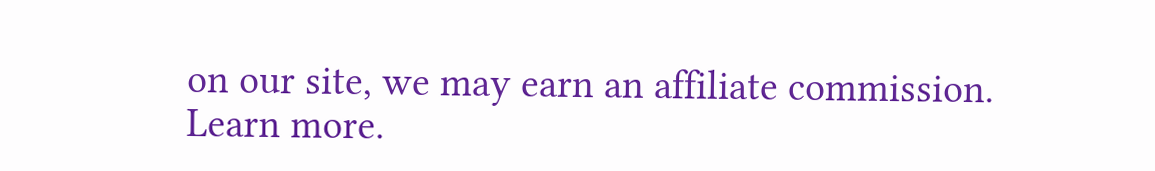on our site, we may earn an affiliate commission. Learn more.